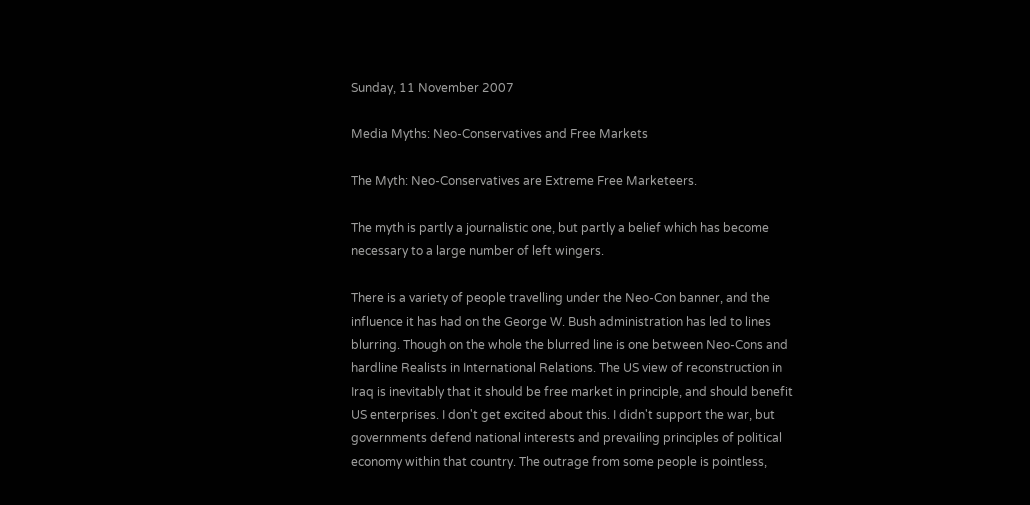Sunday, 11 November 2007

Media Myths: Neo-Conservatives and Free Markets

The Myth: Neo-Conservatives are Extreme Free Marketeers.

The myth is partly a journalistic one, but partly a belief which has become necessary to a large number of left wingers.

There is a variety of people travelling under the Neo-Con banner, and the influence it has had on the George W. Bush administration has led to lines blurring. Though on the whole the blurred line is one between Neo-Cons and hardline Realists in International Relations. The US view of reconstruction in Iraq is inevitably that it should be free market in principle, and should benefit US enterprises. I don't get excited about this. I didn't support the war, but governments defend national interests and prevailing principles of political economy within that country. The outrage from some people is pointless,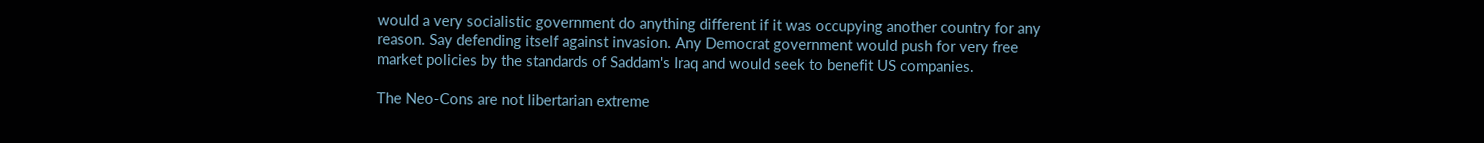would a very socialistic government do anything different if it was occupying another country for any reason. Say defending itself against invasion. Any Democrat government would push for very free market policies by the standards of Saddam's Iraq and would seek to benefit US companies.

The Neo-Cons are not libertarian extreme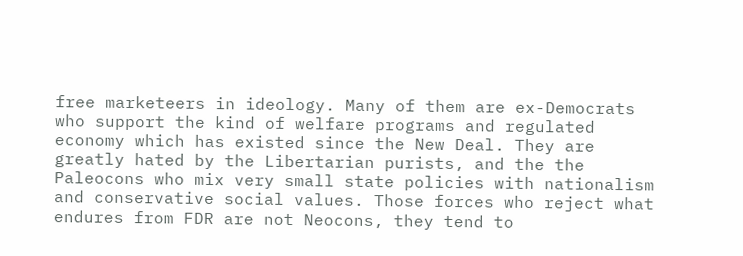free marketeers in ideology. Many of them are ex-Democrats who support the kind of welfare programs and regulated economy which has existed since the New Deal. They are greatly hated by the Libertarian purists, and the the Paleocons who mix very small state policies with nationalism and conservative social values. Those forces who reject what endures from FDR are not Neocons, they tend to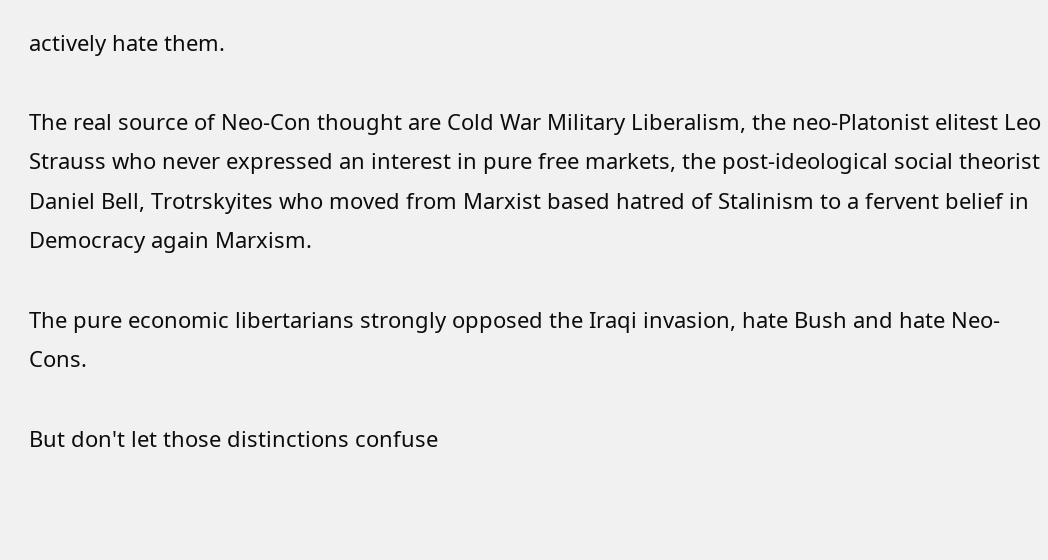actively hate them.

The real source of Neo-Con thought are Cold War Military Liberalism, the neo-Platonist elitest Leo Strauss who never expressed an interest in pure free markets, the post-ideological social theorist Daniel Bell, Trotrskyites who moved from Marxist based hatred of Stalinism to a fervent belief in Democracy again Marxism.

The pure economic libertarians strongly opposed the Iraqi invasion, hate Bush and hate Neo-Cons.

But don't let those distinctions confuse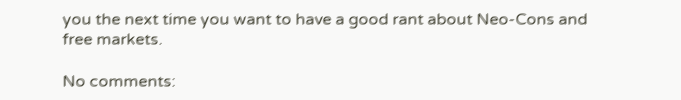you the next time you want to have a good rant about Neo-Cons and free markets.

No comments: